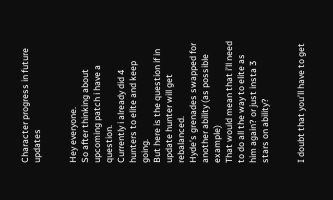Character progress in future updates


Hey everyone.
So after thinking about upcoming patch i have a question.
Currently i already did 4 hunters to elite and keep going.
But here is the question if in update hunter will get rebalanced.
Hyde’s grenades swapped for another ability (as possible example)
That would mean that i’ll need to do all the way to elite as him again? or just insta 3 stars on ability?


I doubt that you’ll have to get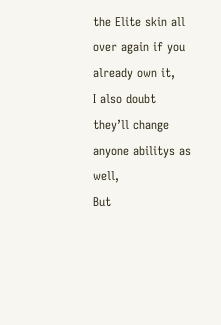the Elite skin all over again if you already own it,
I also doubt they’ll change anyone abilitys as well,
But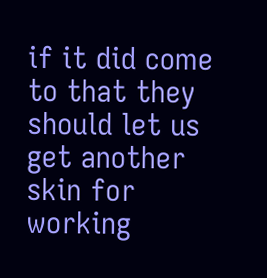if it did come to that they should let us get another skin for working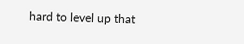hard to level up that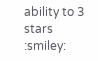ability to 3 stars :smiley: